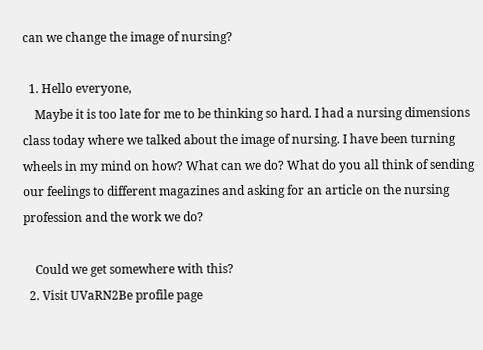can we change the image of nursing?

  1. Hello everyone,
    Maybe it is too late for me to be thinking so hard. I had a nursing dimensions class today where we talked about the image of nursing. I have been turning wheels in my mind on how? What can we do? What do you all think of sending our feelings to different magazines and asking for an article on the nursing profession and the work we do?

    Could we get somewhere with this?
  2. Visit UVaRN2Be profile page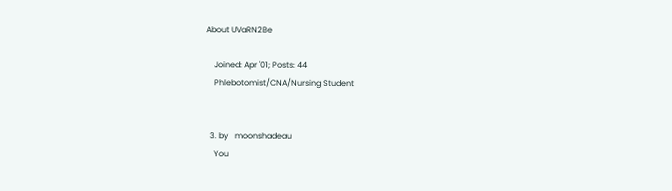About UVaRN2Be

    Joined: Apr '01; Posts: 44
    Phlebotomist/CNA/Nursing Student


  3. by   moonshadeau
    You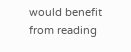would benefit from reading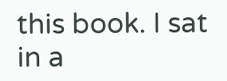this book. I sat in a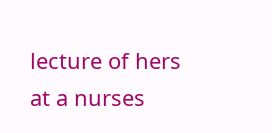lecture of hers at a nurses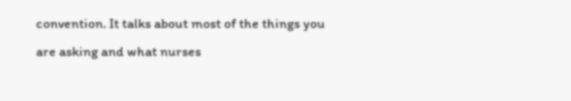convention. It talks about most of the things you are asking and what nurses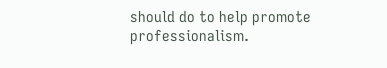should do to help promote professionalism.